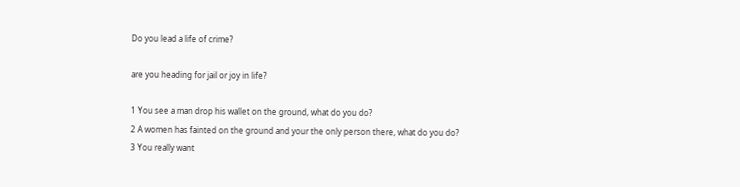Do you lead a life of crime?

are you heading for jail or joy in life?

1 You see a man drop his wallet on the ground, what do you do?
2 A women has fainted on the ground and your the only person there, what do you do?
3 You really want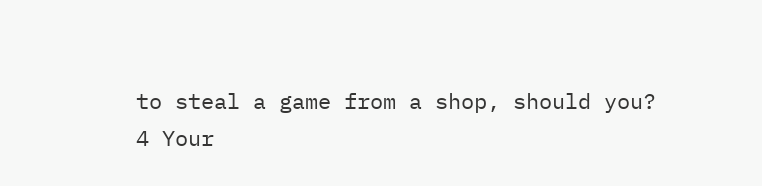to steal a game from a shop, should you?
4 Your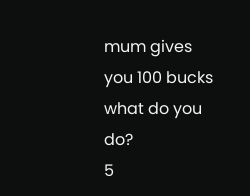mum gives you 100 bucks what do you do?
5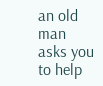an old man asks you to help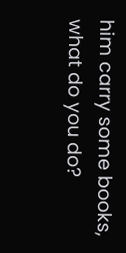him carry some books, what do you do?